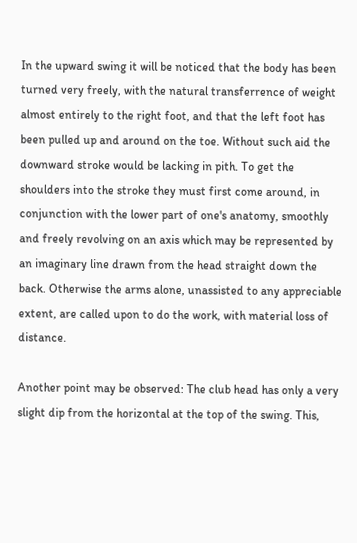In the upward swing it will be noticed that the body has been turned very freely, with the natural transferrence of weight almost entirely to the right foot, and that the left foot has been pulled up and around on the toe. Without such aid the downward stroke would be lacking in pith. To get the shoulders into the stroke they must first come around, in conjunction with the lower part of one's anatomy, smoothly and freely revolving on an axis which may be represented by an imaginary line drawn from the head straight down the back. Otherwise the arms alone, unassisted to any appreciable extent, are called upon to do the work, with material loss of distance.

Another point may be observed: The club head has only a very slight dip from the horizontal at the top of the swing. This,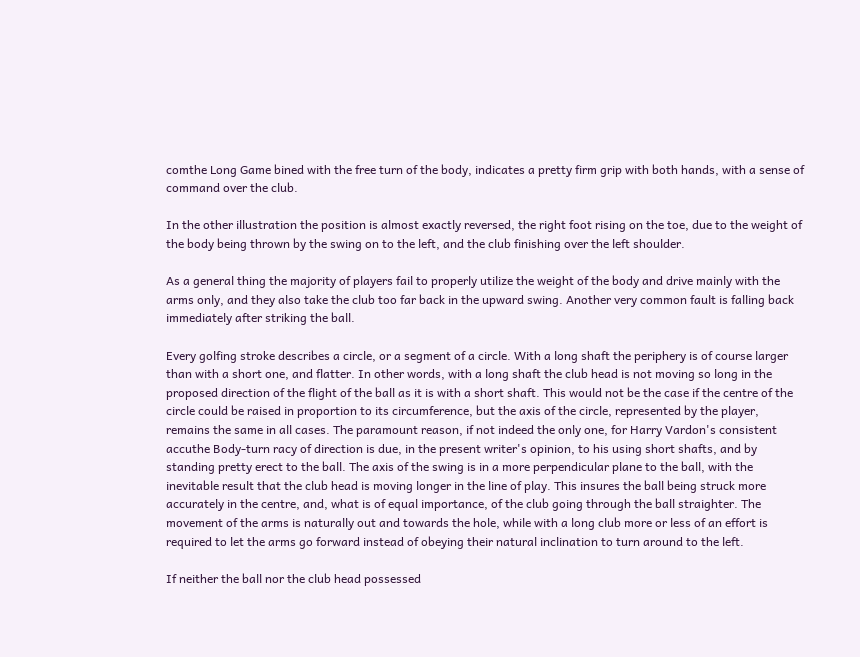comthe Long Game bined with the free turn of the body, indicates a pretty firm grip with both hands, with a sense of command over the club.

In the other illustration the position is almost exactly reversed, the right foot rising on the toe, due to the weight of the body being thrown by the swing on to the left, and the club finishing over the left shoulder.

As a general thing the majority of players fail to properly utilize the weight of the body and drive mainly with the arms only, and they also take the club too far back in the upward swing. Another very common fault is falling back immediately after striking the ball.

Every golfing stroke describes a circle, or a segment of a circle. With a long shaft the periphery is of course larger than with a short one, and flatter. In other words, with a long shaft the club head is not moving so long in the proposed direction of the flight of the ball as it is with a short shaft. This would not be the case if the centre of the circle could be raised in proportion to its circumference, but the axis of the circle, represented by the player, remains the same in all cases. The paramount reason, if not indeed the only one, for Harry Vardon's consistent accuthe Body-turn racy of direction is due, in the present writer's opinion, to his using short shafts, and by standing pretty erect to the ball. The axis of the swing is in a more perpendicular plane to the ball, with the inevitable result that the club head is moving longer in the line of play. This insures the ball being struck more accurately in the centre, and, what is of equal importance, of the club going through the ball straighter. The movement of the arms is naturally out and towards the hole, while with a long club more or less of an effort is required to let the arms go forward instead of obeying their natural inclination to turn around to the left.

If neither the ball nor the club head possessed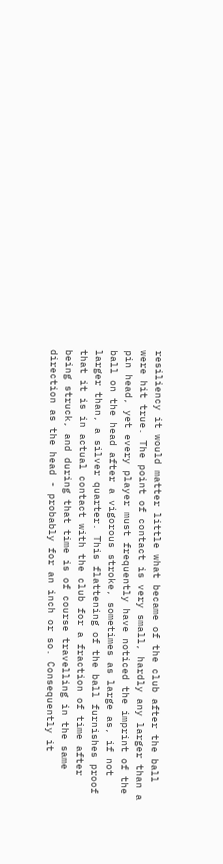resiliency it would matter little what became of the club after the ball were hit true. The point of contact is very small, hardly any larger than a pin head, yet every player must frequently have noticed the imprint of the ball on the head after a vigorous stroke, sometimes as large as, if not larger than, a silver quarter. This flattening of the ball furnishes proof that it is in actual contact with the club for a fraction of time after being struck, and during that time is of course travelling in the same direction as the head - probably for an inch or so. Consequently it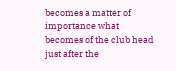becomes a matter of importance what becomes of the club head just after the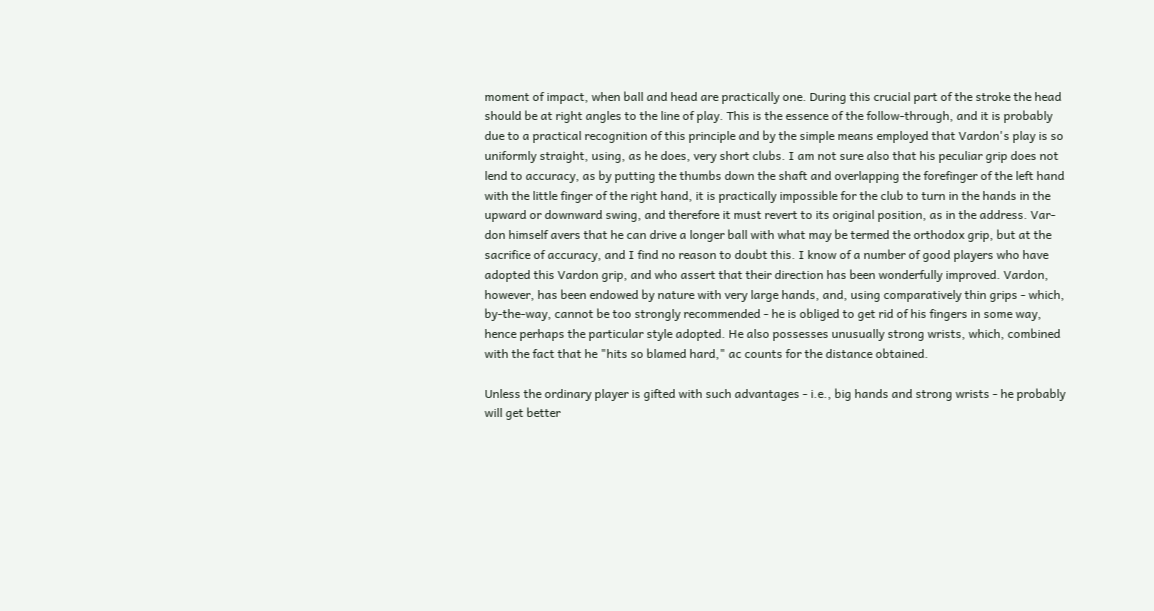moment of impact, when ball and head are practically one. During this crucial part of the stroke the head should be at right angles to the line of play. This is the essence of the follow-through, and it is probably due to a practical recognition of this principle and by the simple means employed that Vardon's play is so uniformly straight, using, as he does, very short clubs. I am not sure also that his peculiar grip does not lend to accuracy, as by putting the thumbs down the shaft and overlapping the forefinger of the left hand with the little finger of the right hand, it is practically impossible for the club to turn in the hands in the upward or downward swing, and therefore it must revert to its original position, as in the address. Var-don himself avers that he can drive a longer ball with what may be termed the orthodox grip, but at the sacrifice of accuracy, and I find no reason to doubt this. I know of a number of good players who have adopted this Vardon grip, and who assert that their direction has been wonderfully improved. Vardon, however, has been endowed by nature with very large hands, and, using comparatively thin grips - which, by-the-way, cannot be too strongly recommended - he is obliged to get rid of his fingers in some way, hence perhaps the particular style adopted. He also possesses unusually strong wrists, which, combined with the fact that he "hits so blamed hard," ac counts for the distance obtained.

Unless the ordinary player is gifted with such advantages - i.e., big hands and strong wrists - he probably will get better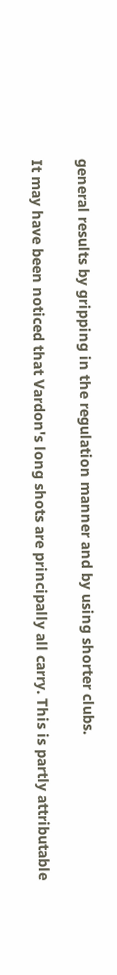general results by gripping in the regulation manner and by using shorter clubs.

It may have been noticed that Vardon's long shots are principally all carry. This is partly attributable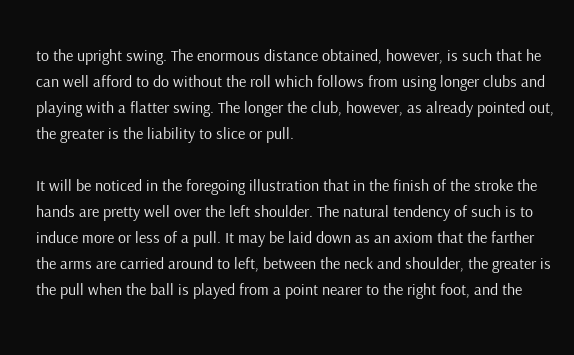to the upright swing. The enormous distance obtained, however, is such that he can well afford to do without the roll which follows from using longer clubs and playing with a flatter swing. The longer the club, however, as already pointed out, the greater is the liability to slice or pull.

It will be noticed in the foregoing illustration that in the finish of the stroke the hands are pretty well over the left shoulder. The natural tendency of such is to induce more or less of a pull. It may be laid down as an axiom that the farther the arms are carried around to left, between the neck and shoulder, the greater is the pull when the ball is played from a point nearer to the right foot, and the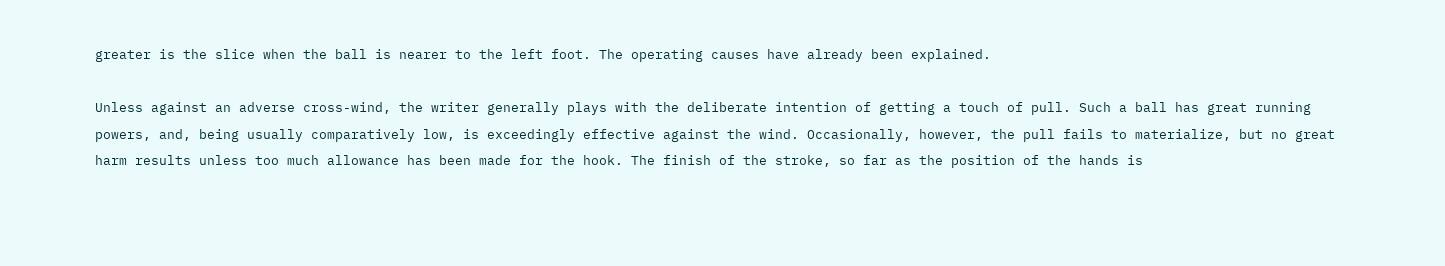greater is the slice when the ball is nearer to the left foot. The operating causes have already been explained.

Unless against an adverse cross-wind, the writer generally plays with the deliberate intention of getting a touch of pull. Such a ball has great running powers, and, being usually comparatively low, is exceedingly effective against the wind. Occasionally, however, the pull fails to materialize, but no great harm results unless too much allowance has been made for the hook. The finish of the stroke, so far as the position of the hands is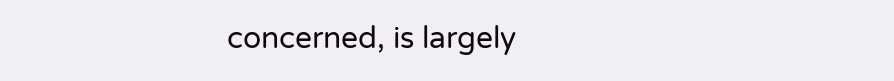concerned, is largely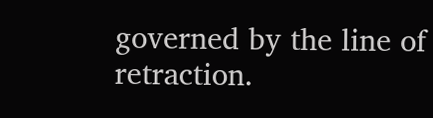governed by the line of retraction.